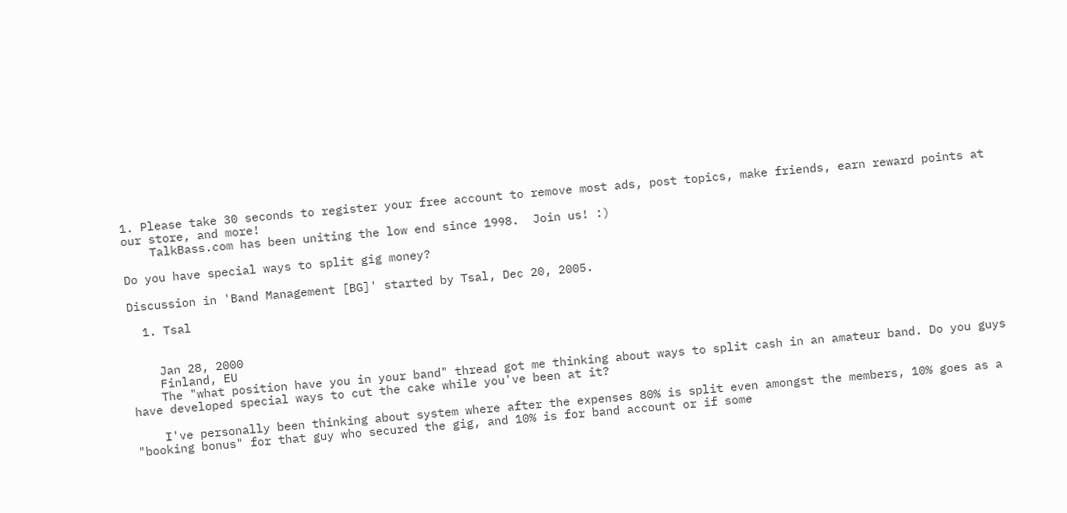1. Please take 30 seconds to register your free account to remove most ads, post topics, make friends, earn reward points at our store, and more!
    TalkBass.com has been uniting the low end since 1998.  Join us! :)

Do you have special ways to split gig money?

Discussion in 'Band Management [BG]' started by Tsal, Dec 20, 2005.

  1. Tsal


    Jan 28, 2000
    Finland, EU
    The "what position have you in your band" thread got me thinking about ways to split cash in an amateur band. Do you guys have developed special ways to cut the cake while you've been at it?

    I've personally been thinking about system where after the expenses 80% is split even amongst the members, 10% goes as a "booking bonus" for that guy who secured the gig, and 10% is for band account or if some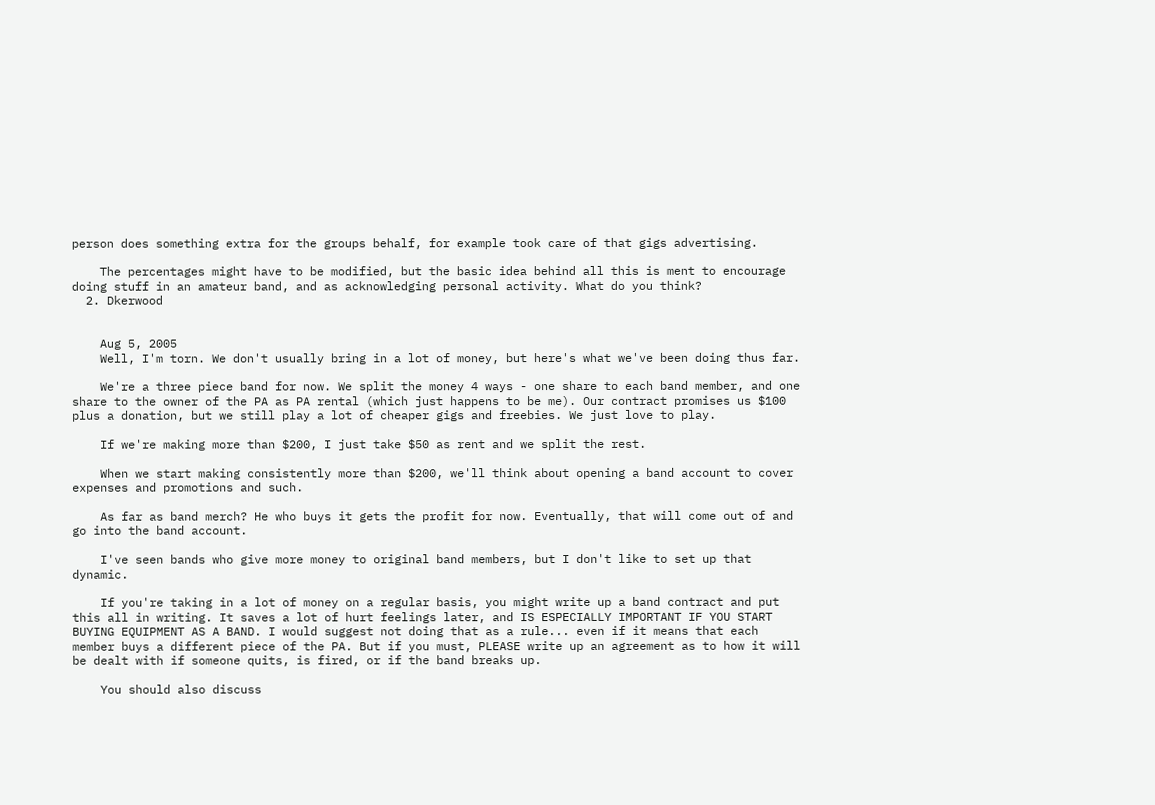person does something extra for the groups behalf, for example took care of that gigs advertising.

    The percentages might have to be modified, but the basic idea behind all this is ment to encourage doing stuff in an amateur band, and as acknowledging personal activity. What do you think?
  2. Dkerwood


    Aug 5, 2005
    Well, I'm torn. We don't usually bring in a lot of money, but here's what we've been doing thus far.

    We're a three piece band for now. We split the money 4 ways - one share to each band member, and one share to the owner of the PA as PA rental (which just happens to be me). Our contract promises us $100 plus a donation, but we still play a lot of cheaper gigs and freebies. We just love to play.

    If we're making more than $200, I just take $50 as rent and we split the rest.

    When we start making consistently more than $200, we'll think about opening a band account to cover expenses and promotions and such.

    As far as band merch? He who buys it gets the profit for now. Eventually, that will come out of and go into the band account.

    I've seen bands who give more money to original band members, but I don't like to set up that dynamic.

    If you're taking in a lot of money on a regular basis, you might write up a band contract and put this all in writing. It saves a lot of hurt feelings later, and IS ESPECIALLY IMPORTANT IF YOU START BUYING EQUIPMENT AS A BAND. I would suggest not doing that as a rule... even if it means that each member buys a different piece of the PA. But if you must, PLEASE write up an agreement as to how it will be dealt with if someone quits, is fired, or if the band breaks up.

    You should also discuss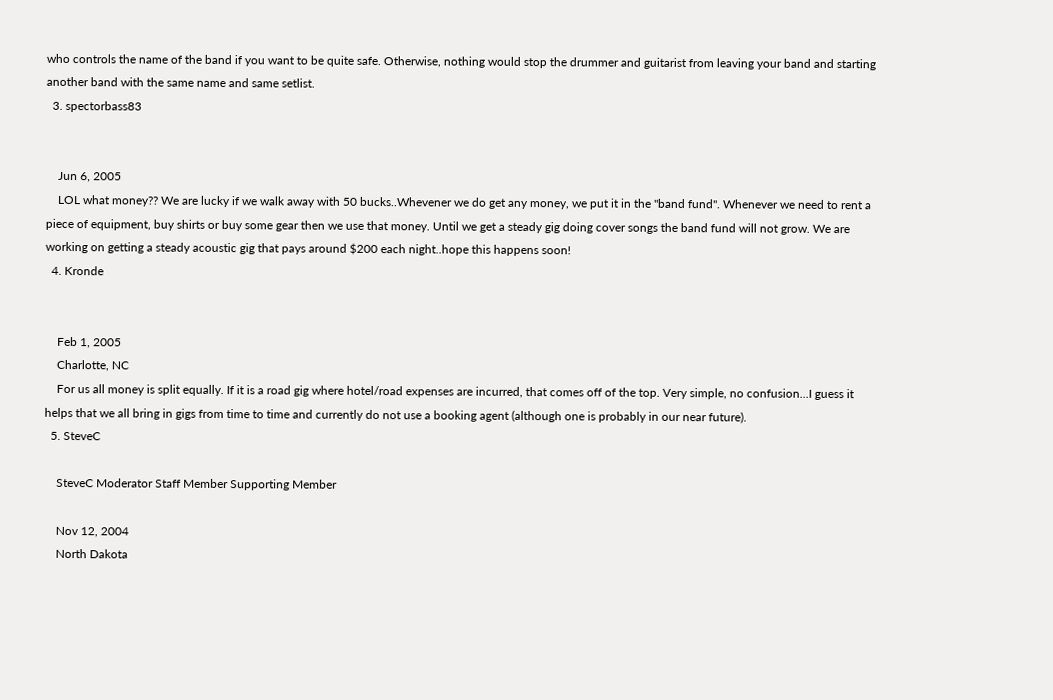who controls the name of the band if you want to be quite safe. Otherwise, nothing would stop the drummer and guitarist from leaving your band and starting another band with the same name and same setlist.
  3. spectorbass83


    Jun 6, 2005
    LOL what money?? We are lucky if we walk away with 50 bucks..Whevener we do get any money, we put it in the "band fund". Whenever we need to rent a piece of equipment, buy shirts or buy some gear then we use that money. Until we get a steady gig doing cover songs the band fund will not grow. We are working on getting a steady acoustic gig that pays around $200 each night..hope this happens soon!
  4. Kronde


    Feb 1, 2005
    Charlotte, NC
    For us all money is split equally. If it is a road gig where hotel/road expenses are incurred, that comes off of the top. Very simple, no confusion...I guess it helps that we all bring in gigs from time to time and currently do not use a booking agent (although one is probably in our near future).
  5. SteveC

    SteveC Moderator Staff Member Supporting Member

    Nov 12, 2004
    North Dakota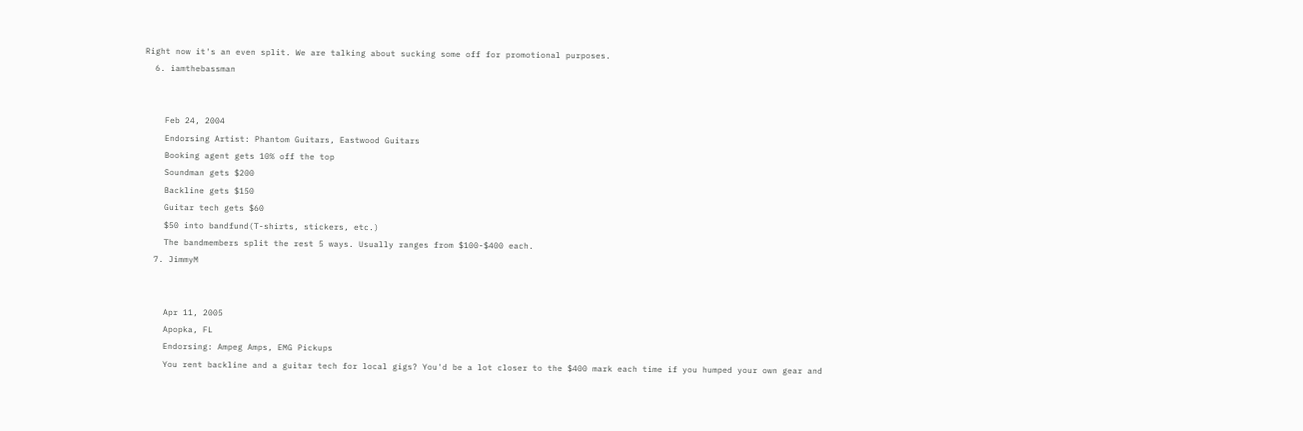Right now it's an even split. We are talking about sucking some off for promotional purposes.
  6. iamthebassman


    Feb 24, 2004
    Endorsing Artist: Phantom Guitars, Eastwood Guitars
    Booking agent gets 10% off the top
    Soundman gets $200
    Backline gets $150
    Guitar tech gets $60
    $50 into bandfund(T-shirts, stickers, etc.)
    The bandmembers split the rest 5 ways. Usually ranges from $100-$400 each.
  7. JimmyM


    Apr 11, 2005
    Apopka, FL
    Endorsing: Ampeg Amps, EMG Pickups
    You rent backline and a guitar tech for local gigs? You'd be a lot closer to the $400 mark each time if you humped your own gear and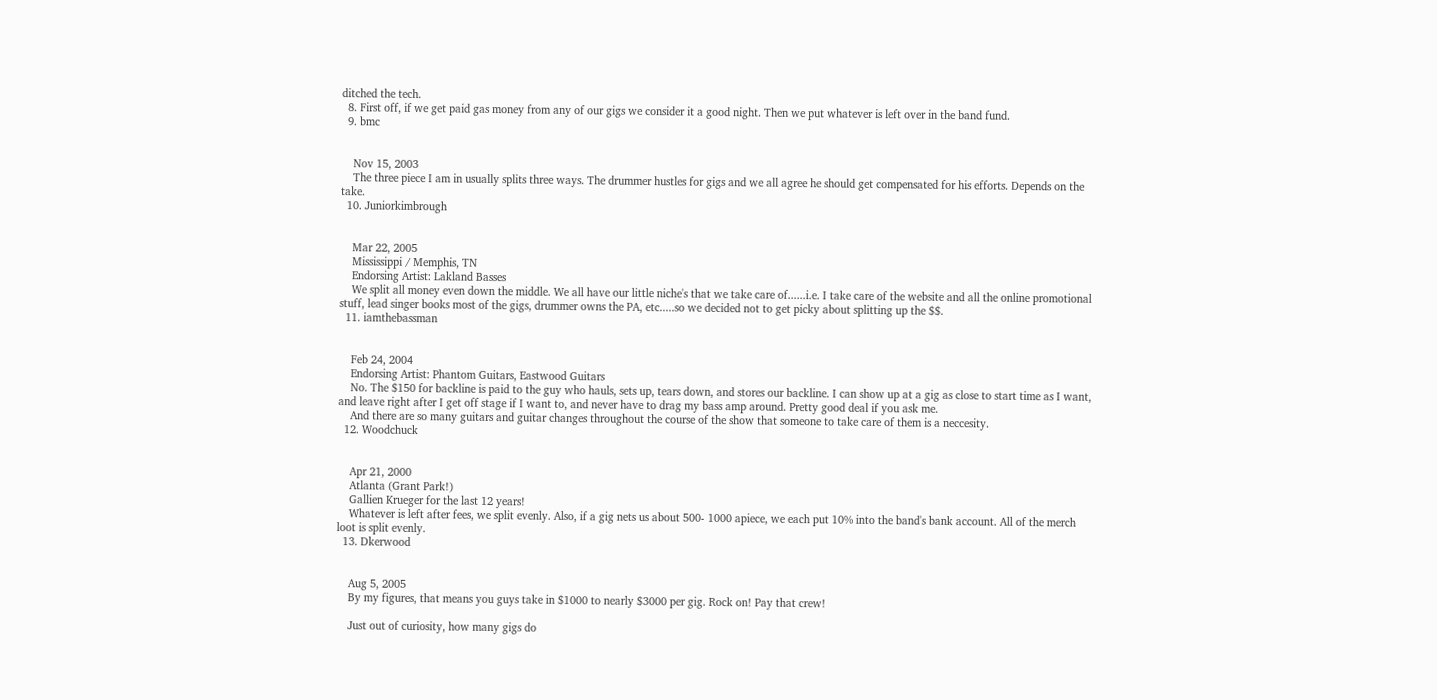ditched the tech.
  8. First off, if we get paid gas money from any of our gigs we consider it a good night. Then we put whatever is left over in the band fund.
  9. bmc


    Nov 15, 2003
    The three piece I am in usually splits three ways. The drummer hustles for gigs and we all agree he should get compensated for his efforts. Depends on the take.
  10. Juniorkimbrough


    Mar 22, 2005
    Mississippi / Memphis, TN
    Endorsing Artist: Lakland Basses
    We split all money even down the middle. We all have our little niche's that we take care of......i.e. I take care of the website and all the online promotional stuff, lead singer books most of the gigs, drummer owns the PA, etc.....so we decided not to get picky about splitting up the $$.
  11. iamthebassman


    Feb 24, 2004
    Endorsing Artist: Phantom Guitars, Eastwood Guitars
    No. The $150 for backline is paid to the guy who hauls, sets up, tears down, and stores our backline. I can show up at a gig as close to start time as I want, and leave right after I get off stage if I want to, and never have to drag my bass amp around. Pretty good deal if you ask me.
    And there are so many guitars and guitar changes throughout the course of the show that someone to take care of them is a neccesity.
  12. Woodchuck


    Apr 21, 2000
    Atlanta (Grant Park!)
    Gallien Krueger for the last 12 years!
    Whatever is left after fees, we split evenly. Also, if a gig nets us about 500- 1000 apiece, we each put 10% into the band's bank account. All of the merch loot is split evenly.
  13. Dkerwood


    Aug 5, 2005
    By my figures, that means you guys take in $1000 to nearly $3000 per gig. Rock on! Pay that crew!

    Just out of curiosity, how many gigs do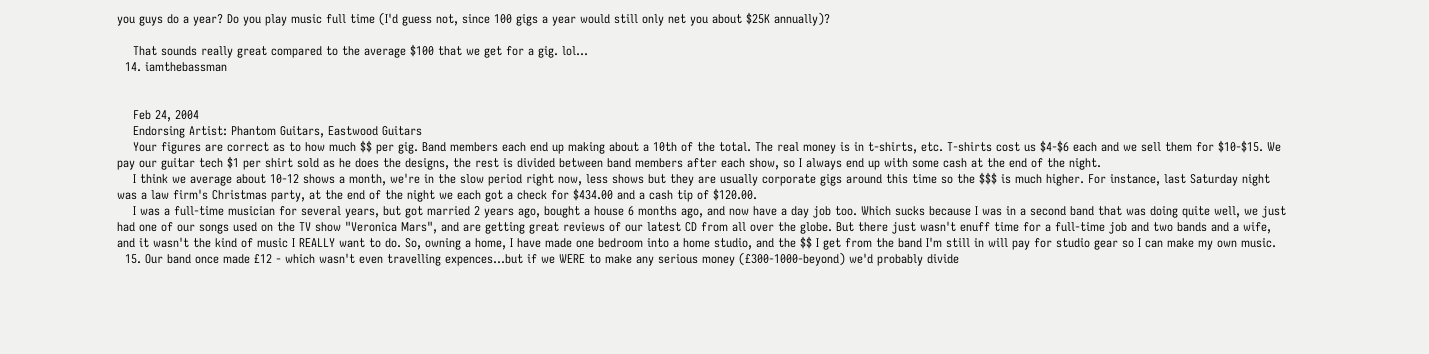you guys do a year? Do you play music full time (I'd guess not, since 100 gigs a year would still only net you about $25K annually)?

    That sounds really great compared to the average $100 that we get for a gig. lol...
  14. iamthebassman


    Feb 24, 2004
    Endorsing Artist: Phantom Guitars, Eastwood Guitars
    Your figures are correct as to how much $$ per gig. Band members each end up making about a 10th of the total. The real money is in t-shirts, etc. T-shirts cost us $4-$6 each and we sell them for $10-$15. We pay our guitar tech $1 per shirt sold as he does the designs, the rest is divided between band members after each show, so I always end up with some cash at the end of the night.
    I think we average about 10-12 shows a month, we're in the slow period right now, less shows but they are usually corporate gigs around this time so the $$$ is much higher. For instance, last Saturday night was a law firm's Christmas party, at the end of the night we each got a check for $434.00 and a cash tip of $120.00.
    I was a full-time musician for several years, but got married 2 years ago, bought a house 6 months ago, and now have a day job too. Which sucks because I was in a second band that was doing quite well, we just had one of our songs used on the TV show "Veronica Mars", and are getting great reviews of our latest CD from all over the globe. But there just wasn't enuff time for a full-time job and two bands and a wife, and it wasn't the kind of music I REALLY want to do. So, owning a home, I have made one bedroom into a home studio, and the $$ I get from the band I'm still in will pay for studio gear so I can make my own music.
  15. Our band once made £12 - which wasn't even travelling expences...but if we WERE to make any serious money (£300-1000-beyond) we'd probably divide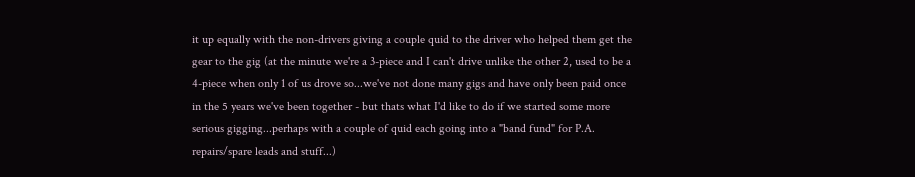it up equally with the non-drivers giving a couple quid to the driver who helped them get the gear to the gig (at the minute we're a 3-piece and I can't drive unlike the other 2, used to be a 4-piece when only 1 of us drove so...we've not done many gigs and have only been paid once in the 5 years we've been together - but thats what I'd like to do if we started some more serious gigging...perhaps with a couple of quid each going into a "band fund" for P.A. repairs/spare leads and stuff...)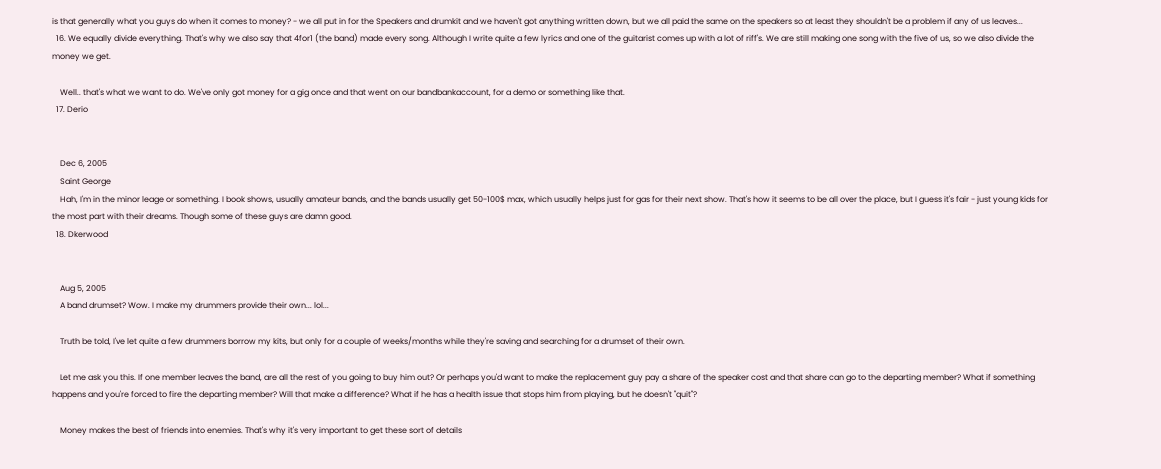is that generally what you guys do when it comes to money? - we all put in for the Speakers and drumkit and we haven't got anything written down, but we all paid the same on the speakers so at least they shouldn't be a problem if any of us leaves...
  16. We equally divide everything. That's why we also say that 4for1 (the band) made every song. Although I write quite a few lyrics and one of the guitarist comes up with a lot of riff's. We are still making one song with the five of us, so we also divide the money we get.

    Well.. that's what we want to do. We've only got money for a gig once and that went on our bandbankaccount, for a demo or something like that.
  17. Derio


    Dec 6, 2005
    Saint George
    Hah, I'm in the minor leage or something. I book shows, usually amateur bands, and the bands usually get 50-100$ max, which usually helps just for gas for their next show. That's how it seems to be all over the place, but I guess it's fair - just young kids for the most part with their dreams. Though some of these guys are damn good.
  18. Dkerwood


    Aug 5, 2005
    A band drumset? Wow. I make my drummers provide their own... lol...

    Truth be told, I've let quite a few drummers borrow my kits, but only for a couple of weeks/months while they're saving and searching for a drumset of their own.

    Let me ask you this. If one member leaves the band, are all the rest of you going to buy him out? Or perhaps you'd want to make the replacement guy pay a share of the speaker cost and that share can go to the departing member? What if something happens and you're forced to fire the departing member? Will that make a difference? What if he has a health issue that stops him from playing, but he doesn't "quit"?

    Money makes the best of friends into enemies. That's why it's very important to get these sort of details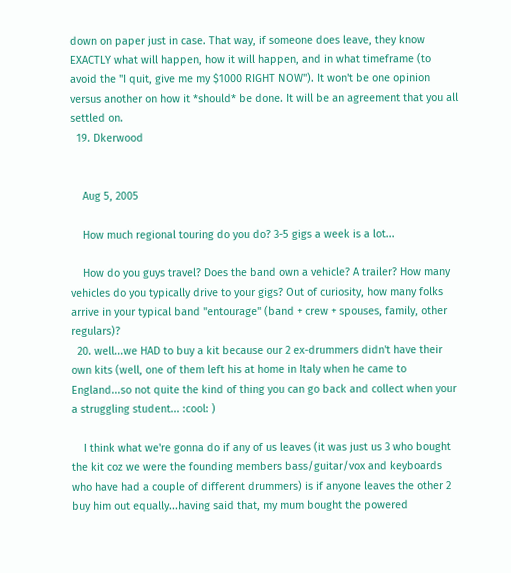down on paper just in case. That way, if someone does leave, they know EXACTLY what will happen, how it will happen, and in what timeframe (to avoid the "I quit, give me my $1000 RIGHT NOW"). It won't be one opinion versus another on how it *should* be done. It will be an agreement that you all settled on.
  19. Dkerwood


    Aug 5, 2005

    How much regional touring do you do? 3-5 gigs a week is a lot...

    How do you guys travel? Does the band own a vehicle? A trailer? How many vehicles do you typically drive to your gigs? Out of curiosity, how many folks arrive in your typical band "entourage" (band + crew + spouses, family, other regulars)?
  20. well...we HAD to buy a kit because our 2 ex-drummers didn't have their own kits (well, one of them left his at home in Italy when he came to England...so not quite the kind of thing you can go back and collect when your a struggling student... :cool: )

    I think what we're gonna do if any of us leaves (it was just us 3 who bought the kit coz we were the founding members bass/guitar/vox and keyboards who have had a couple of different drummers) is if anyone leaves the other 2 buy him out equally...having said that, my mum bought the powered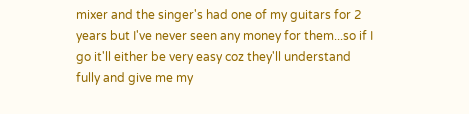mixer and the singer's had one of my guitars for 2 years but I've never seen any money for them...so if I go it'll either be very easy coz they'll understand fully and give me my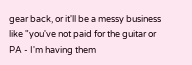gear back, or it'll be a messy business like "you've not paid for the guitar or PA - I'm having them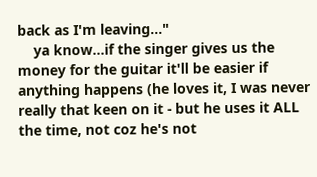back as I'm leaving..."
    ya know...if the singer gives us the money for the guitar it'll be easier if anything happens (he loves it, I was never really that keen on it - but he uses it ALL the time, not coz he's not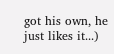got his own, he just likes it...)